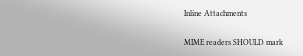Inline Attachments

MIME readers SHOULD mark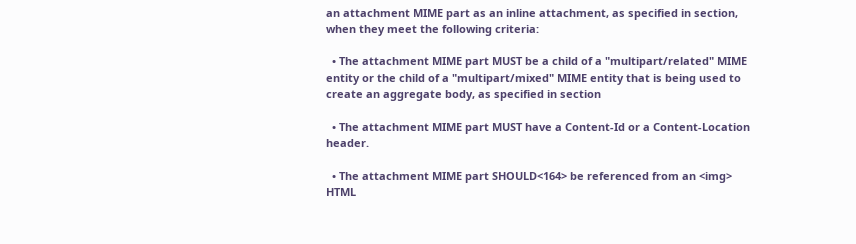an attachment MIME part as an inline attachment, as specified in section, when they meet the following criteria:

  • The attachment MIME part MUST be a child of a "multipart/related" MIME entity or the child of a "multipart/mixed" MIME entity that is being used to create an aggregate body, as specified in section

  • The attachment MIME part MUST have a Content-Id or a Content-Location header.

  • The attachment MIME part SHOULD<164> be referenced from an <img> HTML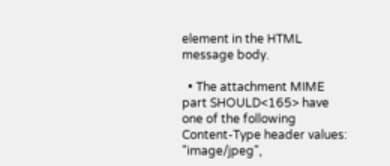element in the HTML message body.

  • The attachment MIME part SHOULD<165> have one of the following Content-Type header values: "image/jpeg",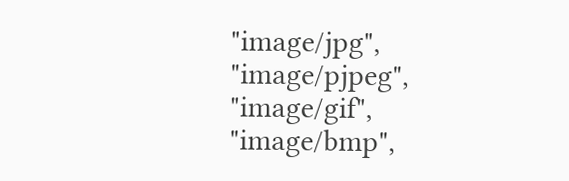"image/jpg", "image/pjpeg", "image/gif", "image/bmp",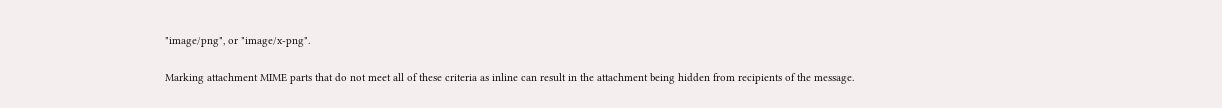"image/png", or "image/x-png".

Marking attachment MIME parts that do not meet all of these criteria as inline can result in the attachment being hidden from recipients of the message.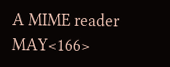A MIME reader MAY<166>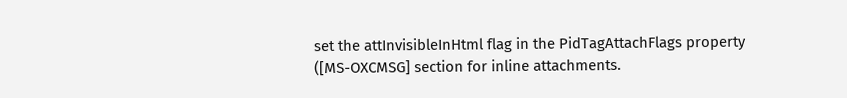set the attInvisibleInHtml flag in the PidTagAttachFlags property ([MS-OXCMSG] section for inline attachments.